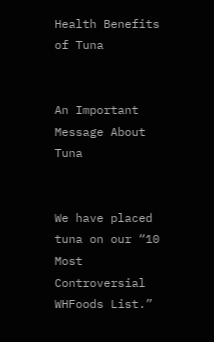Health Benefits of Tuna


An Important Message About Tuna


We have placed tuna on our “10 Most Controversial WHFoods List.”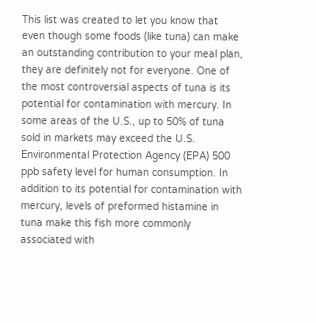This list was created to let you know that even though some foods (like tuna) can make an outstanding contribution to your meal plan, they are definitely not for everyone. One of the most controversial aspects of tuna is its potential for contamination with mercury. In some areas of the U.S., up to 50% of tuna sold in markets may exceed the U.S. Environmental Protection Agency (EPA) 500 ppb safety level for human consumption. In addition to its potential for contamination with mercury, levels of preformed histamine in tuna make this fish more commonly associated with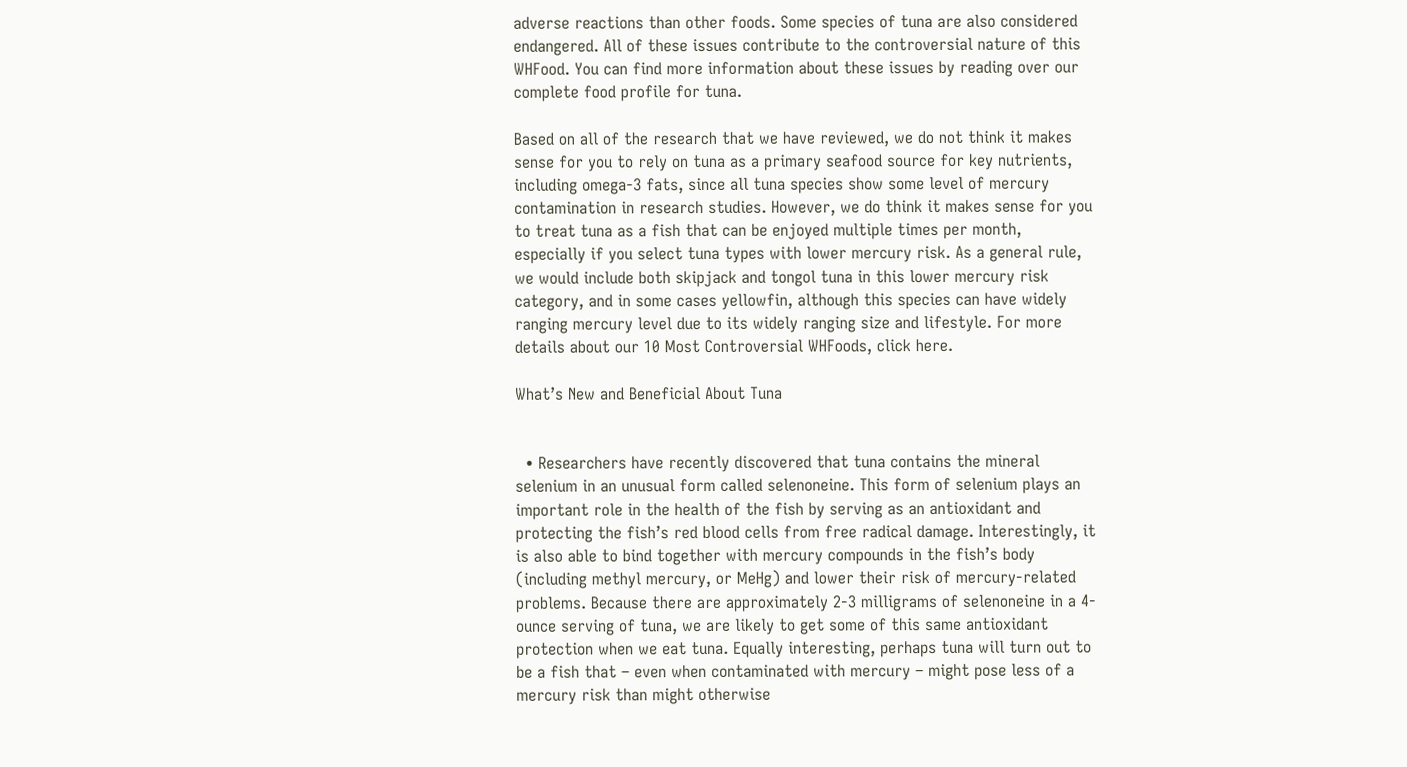adverse reactions than other foods. Some species of tuna are also considered endangered. All of these issues contribute to the controversial nature of this WHFood. You can find more information about these issues by reading over our complete food profile for tuna.

Based on all of the research that we have reviewed, we do not think it makes sense for you to rely on tuna as a primary seafood source for key nutrients, including omega-3 fats, since all tuna species show some level of mercury contamination in research studies. However, we do think it makes sense for you to treat tuna as a fish that can be enjoyed multiple times per month, especially if you select tuna types with lower mercury risk. As a general rule, we would include both skipjack and tongol tuna in this lower mercury risk category, and in some cases yellowfin, although this species can have widely ranging mercury level due to its widely ranging size and lifestyle. For more details about our 10 Most Controversial WHFoods, click here.

What’s New and Beneficial About Tuna


  • Researchers have recently discovered that tuna contains the mineral selenium in an unusual form called selenoneine. This form of selenium plays an important role in the health of the fish by serving as an antioxidant and protecting the fish’s red blood cells from free radical damage. Interestingly, it is also able to bind together with mercury compounds in the fish’s body (including methyl mercury, or MeHg) and lower their risk of mercury-related problems. Because there are approximately 2-3 milligrams of selenoneine in a 4-ounce serving of tuna, we are likely to get some of this same antioxidant protection when we eat tuna. Equally interesting, perhaps tuna will turn out to be a fish that – even when contaminated with mercury – might pose less of a mercury risk than might otherwise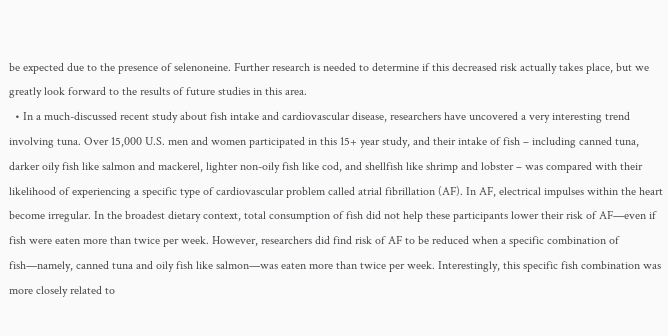be expected due to the presence of selenoneine. Further research is needed to determine if this decreased risk actually takes place, but we greatly look forward to the results of future studies in this area.
  • In a much-discussed recent study about fish intake and cardiovascular disease, researchers have uncovered a very interesting trend involving tuna. Over 15,000 U.S. men and women participated in this 15+ year study, and their intake of fish – including canned tuna, darker oily fish like salmon and mackerel, lighter non-oily fish like cod, and shellfish like shrimp and lobster – was compared with their likelihood of experiencing a specific type of cardiovascular problem called atrial fibrillation (AF). In AF, electrical impulses within the heart become irregular. In the broadest dietary context, total consumption of fish did not help these participants lower their risk of AF—even if fish were eaten more than twice per week. However, researchers did find risk of AF to be reduced when a specific combination of fish—namely, canned tuna and oily fish like salmon—was eaten more than twice per week. Interestingly, this specific fish combination was more closely related to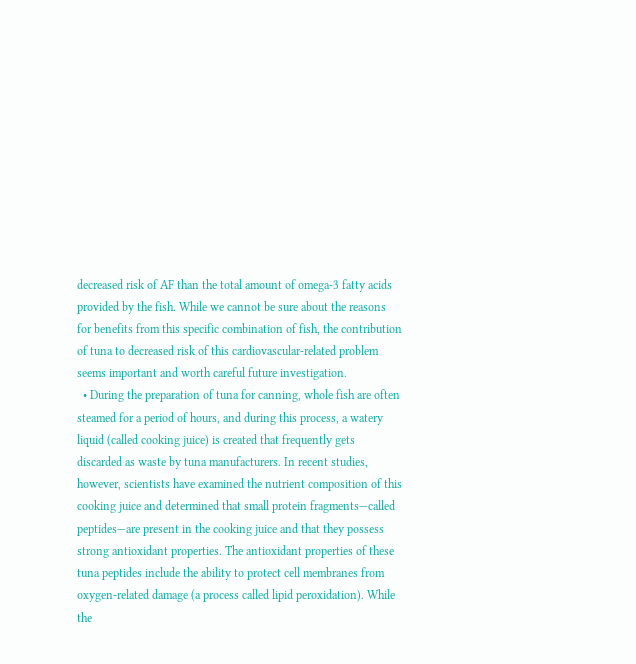decreased risk of AF than the total amount of omega-3 fatty acids provided by the fish. While we cannot be sure about the reasons for benefits from this specific combination of fish, the contribution of tuna to decreased risk of this cardiovascular-related problem seems important and worth careful future investigation.
  • During the preparation of tuna for canning, whole fish are often steamed for a period of hours, and during this process, a watery liquid (called cooking juice) is created that frequently gets discarded as waste by tuna manufacturers. In recent studies, however, scientists have examined the nutrient composition of this cooking juice and determined that small protein fragments—called peptides—are present in the cooking juice and that they possess strong antioxidant properties. The antioxidant properties of these tuna peptides include the ability to protect cell membranes from oxygen-related damage (a process called lipid peroxidation). While the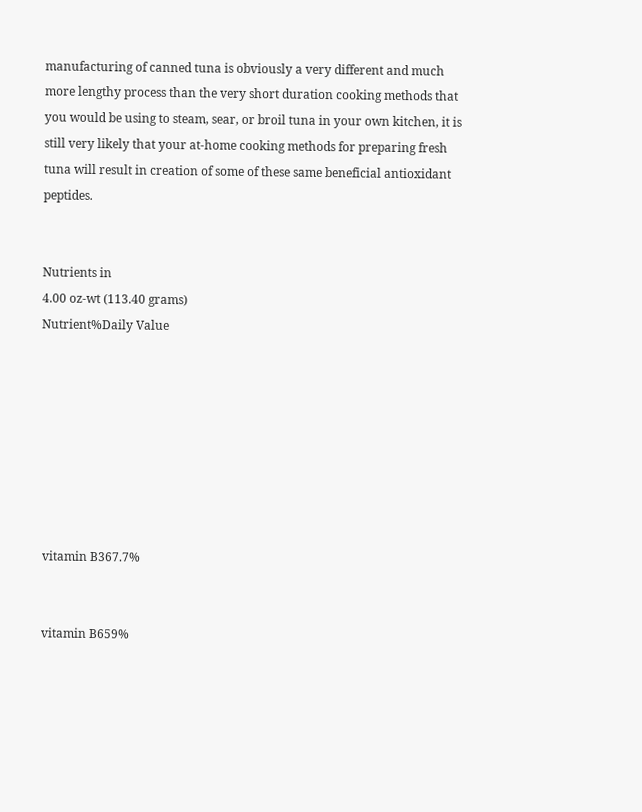manufacturing of canned tuna is obviously a very different and much more lengthy process than the very short duration cooking methods that you would be using to steam, sear, or broil tuna in your own kitchen, it is still very likely that your at-home cooking methods for preparing fresh tuna will result in creation of some of these same beneficial antioxidant peptides.


Nutrients in
4.00 oz-wt (113.40 grams)
Nutrient%Daily Value








 vitamin B367.7%


 vitamin B659%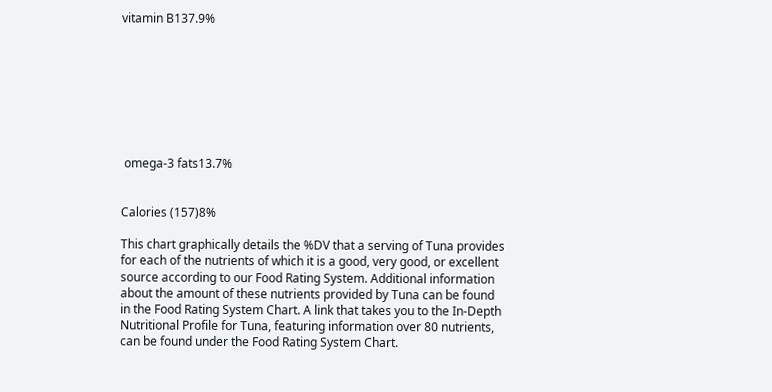vitamin B137.9%








 omega-3 fats13.7%


Calories (157)8%

This chart graphically details the %DV that a serving of Tuna provides for each of the nutrients of which it is a good, very good, or excellent source according to our Food Rating System. Additional information about the amount of these nutrients provided by Tuna can be found in the Food Rating System Chart. A link that takes you to the In-Depth Nutritional Profile for Tuna, featuring information over 80 nutrients, can be found under the Food Rating System Chart.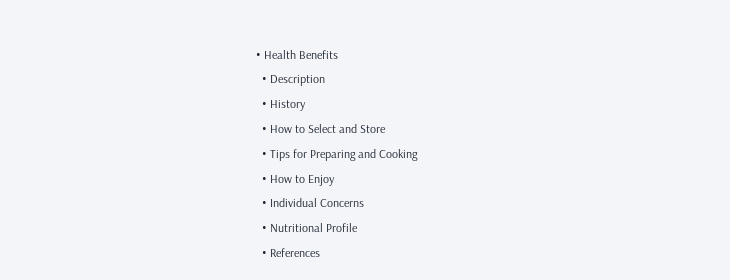• Health Benefits
  • Description
  • History
  • How to Select and Store
  • Tips for Preparing and Cooking
  • How to Enjoy
  • Individual Concerns
  • Nutritional Profile
  • References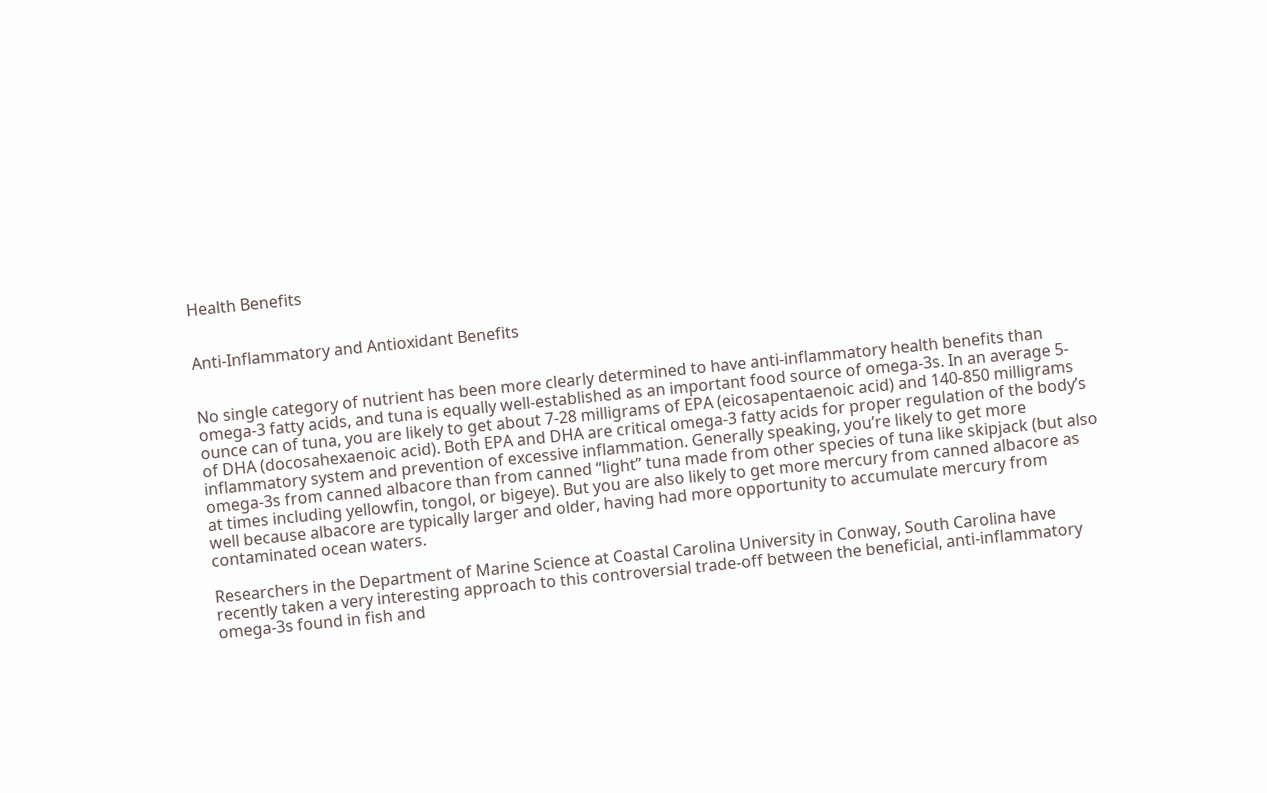Health Benefits


Anti-Inflammatory and Antioxidant Benefits


No single category of nutrient has been more clearly determined to have anti-inflammatory health benefits than omega-3 fatty acids, and tuna is equally well-established as an important food source of omega-3s. In an average 5-ounce can of tuna, you are likely to get about 7-28 milligrams of EPA (eicosapentaenoic acid) and 140-850 milligrams of DHA (docosahexaenoic acid). Both EPA and DHA are critical omega-3 fatty acids for proper regulation of the body’s inflammatory system and prevention of excessive inflammation. Generally speaking, you’re likely to get more omega-3s from canned albacore than from canned “light” tuna made from other species of tuna like skipjack (but also at times including yellowfin, tongol, or bigeye). But you are also likely to get more mercury from canned albacore as well because albacore are typically larger and older, having had more opportunity to accumulate mercury from contaminated ocean waters.

Researchers in the Department of Marine Science at Coastal Carolina University in Conway, South Carolina have recently taken a very interesting approach to this controversial trade-off between the beneficial, anti-inflammatory omega-3s found in fish and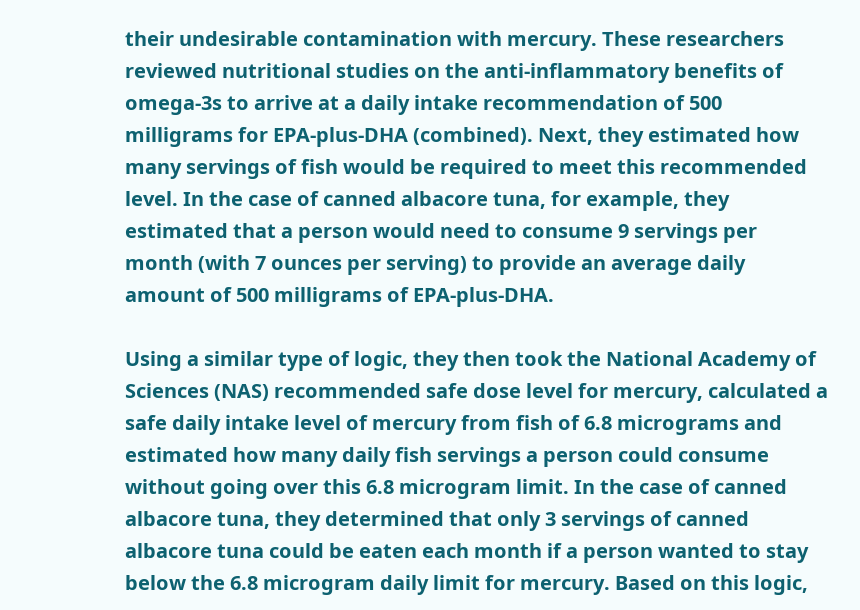their undesirable contamination with mercury. These researchers reviewed nutritional studies on the anti-inflammatory benefits of omega-3s to arrive at a daily intake recommendation of 500 milligrams for EPA-plus-DHA (combined). Next, they estimated how many servings of fish would be required to meet this recommended level. In the case of canned albacore tuna, for example, they estimated that a person would need to consume 9 servings per month (with 7 ounces per serving) to provide an average daily amount of 500 milligrams of EPA-plus-DHA.

Using a similar type of logic, they then took the National Academy of Sciences (NAS) recommended safe dose level for mercury, calculated a safe daily intake level of mercury from fish of 6.8 micrograms and estimated how many daily fish servings a person could consume without going over this 6.8 microgram limit. In the case of canned albacore tuna, they determined that only 3 servings of canned albacore tuna could be eaten each month if a person wanted to stay below the 6.8 microgram daily limit for mercury. Based on this logic,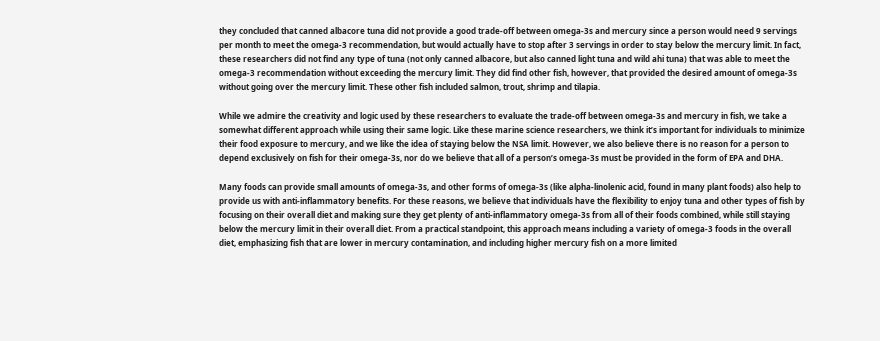they concluded that canned albacore tuna did not provide a good trade-off between omega-3s and mercury since a person would need 9 servings per month to meet the omega-3 recommendation, but would actually have to stop after 3 servings in order to stay below the mercury limit. In fact, these researchers did not find any type of tuna (not only canned albacore, but also canned light tuna and wild ahi tuna) that was able to meet the omega-3 recommendation without exceeding the mercury limit. They did find other fish, however, that provided the desired amount of omega-3s without going over the mercury limit. These other fish included salmon, trout, shrimp and tilapia.

While we admire the creativity and logic used by these researchers to evaluate the trade-off between omega-3s and mercury in fish, we take a somewhat different approach while using their same logic. Like these marine science researchers, we think it’s important for individuals to minimize their food exposure to mercury, and we like the idea of staying below the NSA limit. However, we also believe there is no reason for a person to depend exclusively on fish for their omega-3s, nor do we believe that all of a person’s omega-3s must be provided in the form of EPA and DHA.

Many foods can provide small amounts of omega-3s, and other forms of omega-3s (like alpha-linolenic acid, found in many plant foods) also help to provide us with anti-inflammatory benefits. For these reasons, we believe that individuals have the flexibility to enjoy tuna and other types of fish by focusing on their overall diet and making sure they get plenty of anti-inflammatory omega-3s from all of their foods combined, while still staying below the mercury limit in their overall diet. From a practical standpoint, this approach means including a variety of omega-3 foods in the overall diet, emphasizing fish that are lower in mercury contamination, and including higher mercury fish on a more limited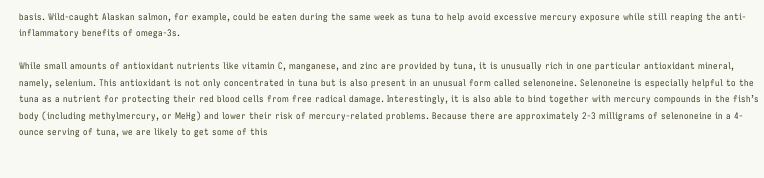basis. Wild-caught Alaskan salmon, for example, could be eaten during the same week as tuna to help avoid excessive mercury exposure while still reaping the anti-inflammatory benefits of omega-3s.

While small amounts of antioxidant nutrients like vitamin C, manganese, and zinc are provided by tuna, it is unusually rich in one particular antioxidant mineral, namely, selenium. This antioxidant is not only concentrated in tuna but is also present in an unusual form called selenoneine. Selenoneine is especially helpful to the tuna as a nutrient for protecting their red blood cells from free radical damage. Interestingly, it is also able to bind together with mercury compounds in the fish’s body (including methylmercury, or MeHg) and lower their risk of mercury-related problems. Because there are approximately 2-3 milligrams of selenoneine in a 4-ounce serving of tuna, we are likely to get some of this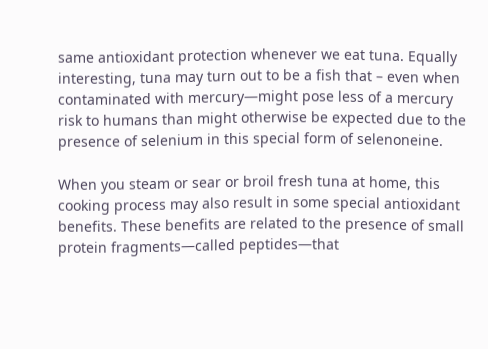same antioxidant protection whenever we eat tuna. Equally interesting, tuna may turn out to be a fish that – even when contaminated with mercury—might pose less of a mercury risk to humans than might otherwise be expected due to the presence of selenium in this special form of selenoneine.

When you steam or sear or broil fresh tuna at home, this cooking process may also result in some special antioxidant benefits. These benefits are related to the presence of small protein fragments—called peptides—that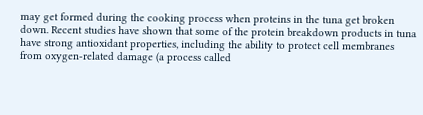may get formed during the cooking process when proteins in the tuna get broken down. Recent studies have shown that some of the protein breakdown products in tuna have strong antioxidant properties, including the ability to protect cell membranes from oxygen-related damage (a process called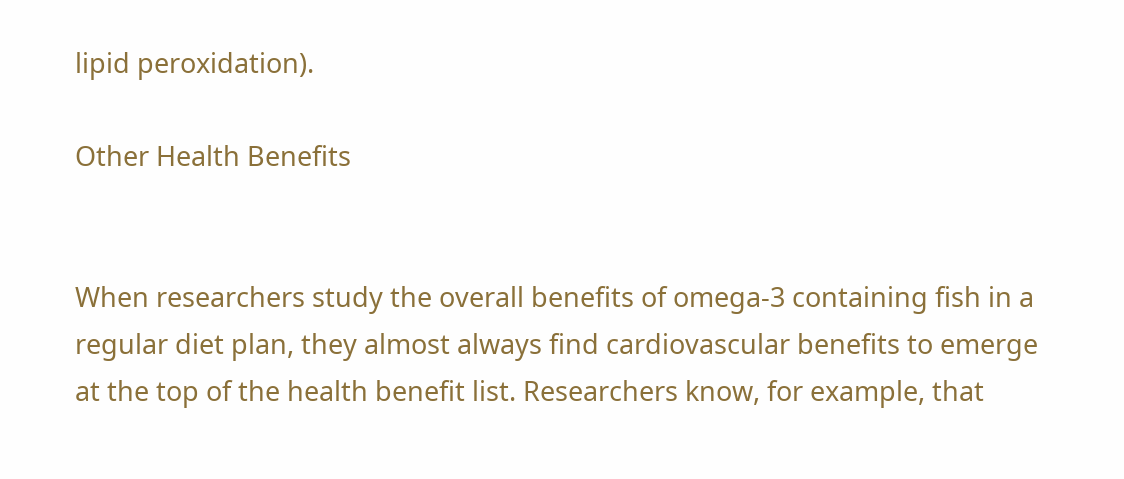lipid peroxidation).

Other Health Benefits


When researchers study the overall benefits of omega-3 containing fish in a regular diet plan, they almost always find cardiovascular benefits to emerge at the top of the health benefit list. Researchers know, for example, that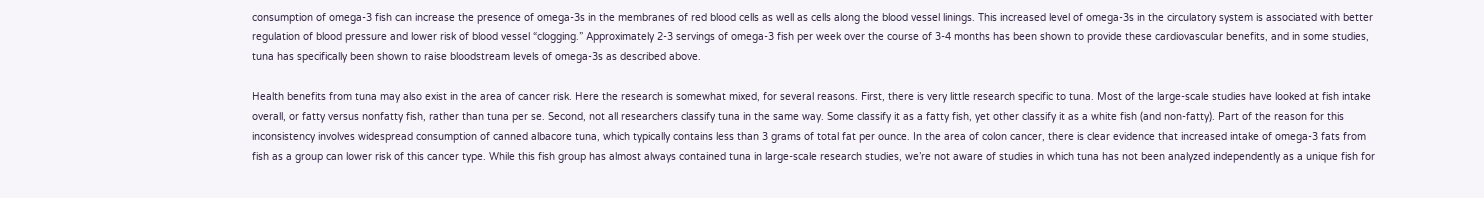consumption of omega-3 fish can increase the presence of omega-3s in the membranes of red blood cells as well as cells along the blood vessel linings. This increased level of omega-3s in the circulatory system is associated with better regulation of blood pressure and lower risk of blood vessel “clogging.” Approximately 2-3 servings of omega-3 fish per week over the course of 3-4 months has been shown to provide these cardiovascular benefits, and in some studies, tuna has specifically been shown to raise bloodstream levels of omega-3s as described above.

Health benefits from tuna may also exist in the area of cancer risk. Here the research is somewhat mixed, for several reasons. First, there is very little research specific to tuna. Most of the large-scale studies have looked at fish intake overall, or fatty versus nonfatty fish, rather than tuna per se. Second, not all researchers classify tuna in the same way. Some classify it as a fatty fish, yet other classify it as a white fish (and non-fatty). Part of the reason for this inconsistency involves widespread consumption of canned albacore tuna, which typically contains less than 3 grams of total fat per ounce. In the area of colon cancer, there is clear evidence that increased intake of omega-3 fats from fish as a group can lower risk of this cancer type. While this fish group has almost always contained tuna in large-scale research studies, we’re not aware of studies in which tuna has not been analyzed independently as a unique fish for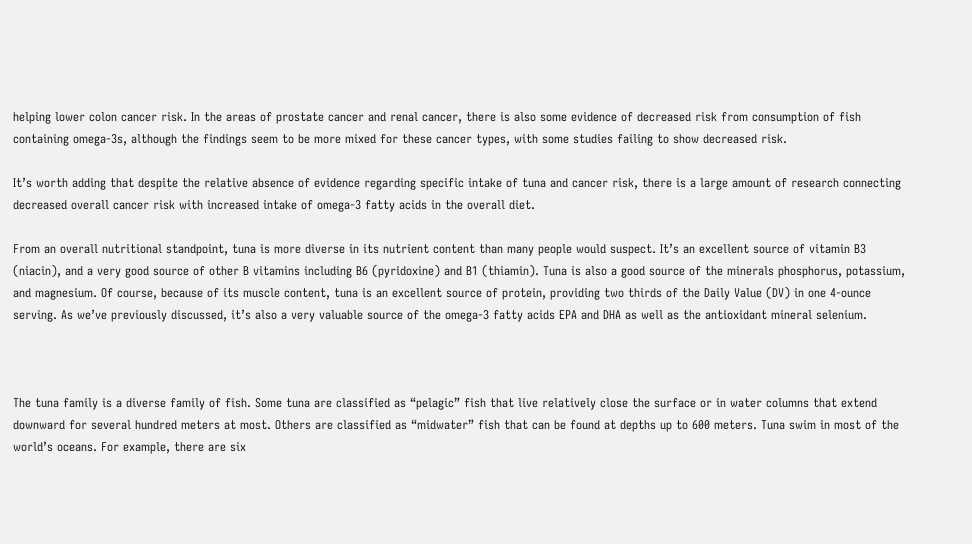helping lower colon cancer risk. In the areas of prostate cancer and renal cancer, there is also some evidence of decreased risk from consumption of fish containing omega-3s, although the findings seem to be more mixed for these cancer types, with some studies failing to show decreased risk.

It’s worth adding that despite the relative absence of evidence regarding specific intake of tuna and cancer risk, there is a large amount of research connecting decreased overall cancer risk with increased intake of omega-3 fatty acids in the overall diet.

From an overall nutritional standpoint, tuna is more diverse in its nutrient content than many people would suspect. It’s an excellent source of vitamin B3 (niacin), and a very good source of other B vitamins including B6 (pyridoxine) and B1 (thiamin). Tuna is also a good source of the minerals phosphorus, potassium, and magnesium. Of course, because of its muscle content, tuna is an excellent source of protein, providing two thirds of the Daily Value (DV) in one 4-ounce serving. As we’ve previously discussed, it’s also a very valuable source of the omega-3 fatty acids EPA and DHA as well as the antioxidant mineral selenium.



The tuna family is a diverse family of fish. Some tuna are classified as “pelagic” fish that live relatively close the surface or in water columns that extend downward for several hundred meters at most. Others are classified as “midwater” fish that can be found at depths up to 600 meters. Tuna swim in most of the world’s oceans. For example, there are six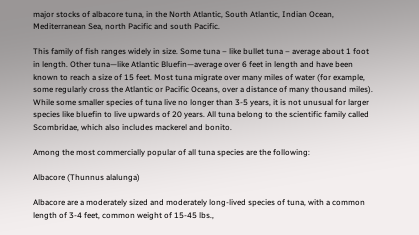major stocks of albacore tuna, in the North Atlantic, South Atlantic, Indian Ocean, Mediterranean Sea, north Pacific and south Pacific.

This family of fish ranges widely in size. Some tuna – like bullet tuna – average about 1 foot in length. Other tuna—like Atlantic Bluefin—average over 6 feet in length and have been known to reach a size of 15 feet. Most tuna migrate over many miles of water (for example, some regularly cross the Atlantic or Pacific Oceans, over a distance of many thousand miles). While some smaller species of tuna live no longer than 3-5 years, it is not unusual for larger species like bluefin to live upwards of 20 years. All tuna belong to the scientific family called Scombridae, which also includes mackerel and bonito.

Among the most commercially popular of all tuna species are the following:

Albacore (Thunnus alalunga)

Albacore are a moderately sized and moderately long-lived species of tuna, with a common length of 3-4 feet, common weight of 15-45 lbs.,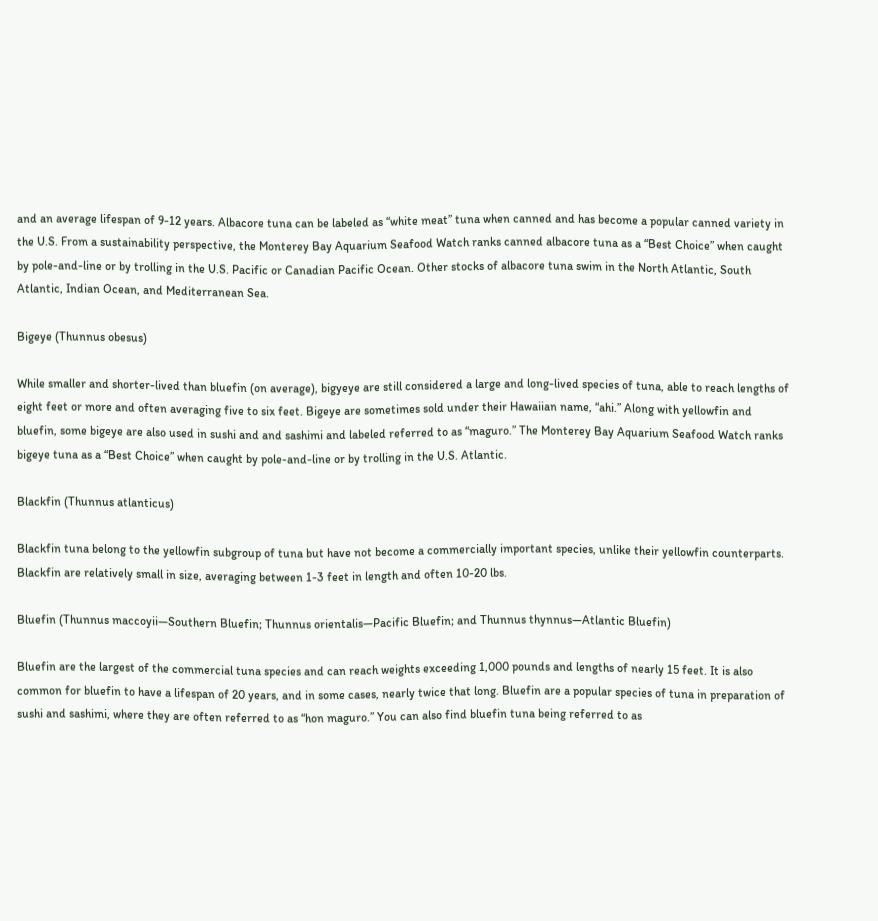and an average lifespan of 9-12 years. Albacore tuna can be labeled as “white meat” tuna when canned and has become a popular canned variety in the U.S. From a sustainability perspective, the Monterey Bay Aquarium Seafood Watch ranks canned albacore tuna as a “Best Choice” when caught by pole-and-line or by trolling in the U.S. Pacific or Canadian Pacific Ocean. Other stocks of albacore tuna swim in the North Atlantic, South Atlantic, Indian Ocean, and Mediterranean Sea.

Bigeye (Thunnus obesus)

While smaller and shorter-lived than bluefin (on average), bigyeye are still considered a large and long-lived species of tuna, able to reach lengths of eight feet or more and often averaging five to six feet. Bigeye are sometimes sold under their Hawaiian name, “ahi.” Along with yellowfin and bluefin, some bigeye are also used in sushi and and sashimi and labeled referred to as “maguro.” The Monterey Bay Aquarium Seafood Watch ranks bigeye tuna as a “Best Choice” when caught by pole-and-line or by trolling in the U.S. Atlantic.

Blackfin (Thunnus atlanticus)

Blackfin tuna belong to the yellowfin subgroup of tuna but have not become a commercially important species, unlike their yellowfin counterparts. Blackfin are relatively small in size, averaging between 1-3 feet in length and often 10-20 lbs.

Bluefin (Thunnus maccoyii—Southern Bluefin; Thunnus orientalis—Pacific Bluefin; and Thunnus thynnus—Atlantic Bluefin)

Bluefin are the largest of the commercial tuna species and can reach weights exceeding 1,000 pounds and lengths of nearly 15 feet. It is also common for bluefin to have a lifespan of 20 years, and in some cases, nearly twice that long. Bluefin are a popular species of tuna in preparation of sushi and sashimi, where they are often referred to as “hon maguro.” You can also find bluefin tuna being referred to as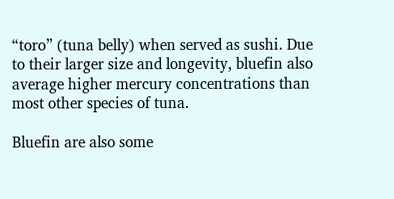“toro” (tuna belly) when served as sushi. Due to their larger size and longevity, bluefin also average higher mercury concentrations than most other species of tuna.

Bluefin are also some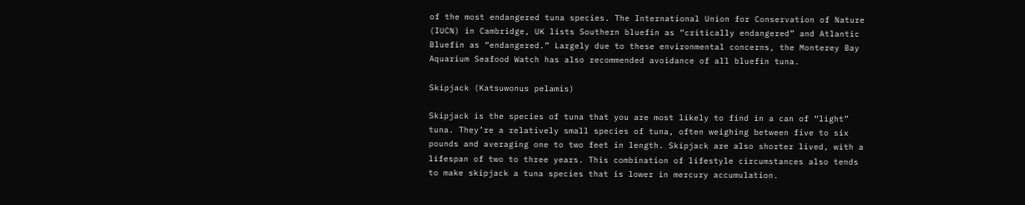of the most endangered tuna species. The International Union for Conservation of Nature (IUCN) in Cambridge, UK lists Southern bluefin as “critically endangered” and Atlantic Bluefin as “endangered.” Largely due to these environmental concerns, the Monterey Bay Aquarium Seafood Watch has also recommended avoidance of all bluefin tuna.

Skipjack (Katsuwonus pelamis)

Skipjack is the species of tuna that you are most likely to find in a can of “light” tuna. They’re a relatively small species of tuna, often weighing between five to six pounds and averaging one to two feet in length. Skipjack are also shorter lived, with a lifespan of two to three years. This combination of lifestyle circumstances also tends to make skipjack a tuna species that is lower in mercury accumulation.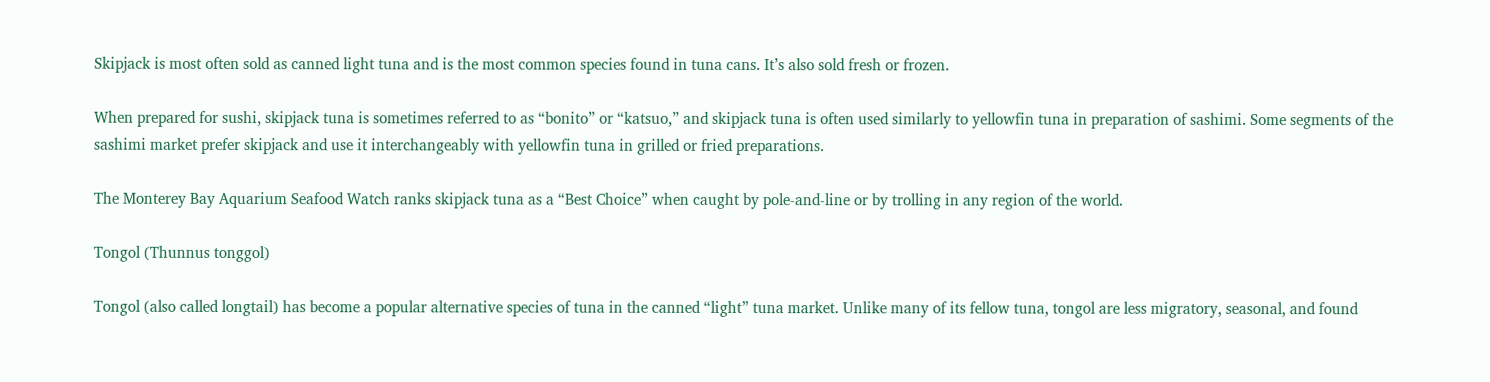Skipjack is most often sold as canned light tuna and is the most common species found in tuna cans. It’s also sold fresh or frozen.

When prepared for sushi, skipjack tuna is sometimes referred to as “bonito” or “katsuo,” and skipjack tuna is often used similarly to yellowfin tuna in preparation of sashimi. Some segments of the sashimi market prefer skipjack and use it interchangeably with yellowfin tuna in grilled or fried preparations.

The Monterey Bay Aquarium Seafood Watch ranks skipjack tuna as a “Best Choice” when caught by pole-and-line or by trolling in any region of the world.

Tongol (Thunnus tonggol)

Tongol (also called longtail) has become a popular alternative species of tuna in the canned “light” tuna market. Unlike many of its fellow tuna, tongol are less migratory, seasonal, and found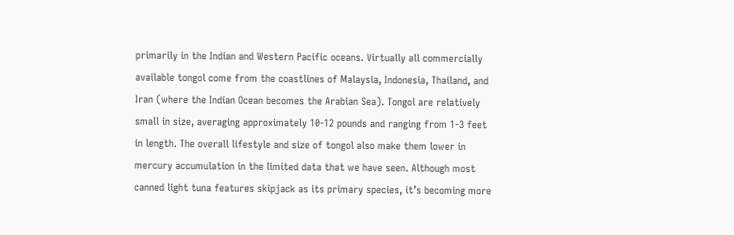primarily in the Indian and Western Pacific oceans. Virtually all commercially available tongol come from the coastlines of Malaysia, Indonesia, Thailand, and Iran (where the Indian Ocean becomes the Arabian Sea). Tongol are relatively small in size, averaging approximately 10-12 pounds and ranging from 1-3 feet in length. The overall lifestyle and size of tongol also make them lower in mercury accumulation in the limited data that we have seen. Although most canned light tuna features skipjack as its primary species, it’s becoming more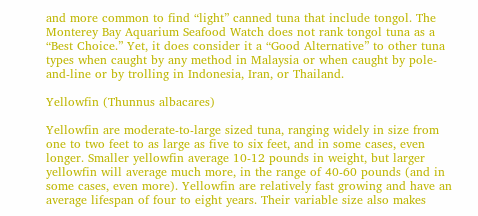and more common to find “light” canned tuna that include tongol. The Monterey Bay Aquarium Seafood Watch does not rank tongol tuna as a “Best Choice.” Yet, it does consider it a “Good Alternative” to other tuna types when caught by any method in Malaysia or when caught by pole-and-line or by trolling in Indonesia, Iran, or Thailand.

Yellowfin (Thunnus albacares)

Yellowfin are moderate-to-large sized tuna, ranging widely in size from one to two feet to as large as five to six feet, and in some cases, even longer. Smaller yellowfin average 10-12 pounds in weight, but larger yellowfin will average much more, in the range of 40-60 pounds (and in some cases, even more). Yellowfin are relatively fast growing and have an average lifespan of four to eight years. Their variable size also makes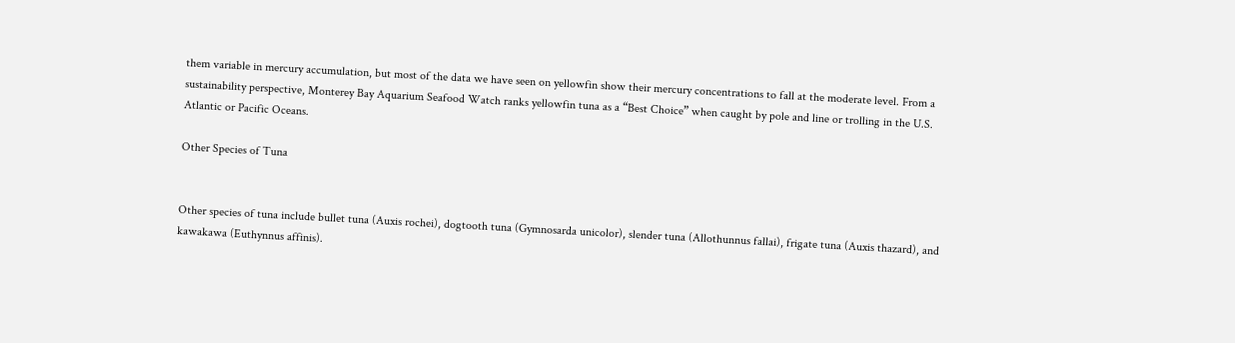them variable in mercury accumulation, but most of the data we have seen on yellowfin show their mercury concentrations to fall at the moderate level. From a sustainability perspective, Monterey Bay Aquarium Seafood Watch ranks yellowfin tuna as a “Best Choice” when caught by pole and line or trolling in the U.S. Atlantic or Pacific Oceans.

Other Species of Tuna


Other species of tuna include bullet tuna (Auxis rochei), dogtooth tuna (Gymnosarda unicolor), slender tuna (Allothunnus fallai), frigate tuna (Auxis thazard), and kawakawa (Euthynnus affinis).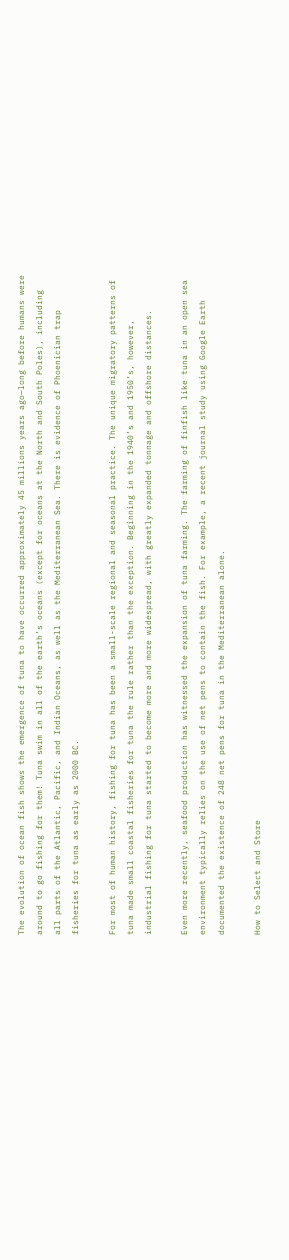The evolution of ocean fish shows the emergence of tuna to have occurred approximately 45 millions years ago—long before humans were around to go fishing for them! Tuna swim in all of the earth’s oceans (except for oceans at the North and South Poles), including all parts of the Atlantic, Pacific, and Indian Oceans, as well as the Mediterranean Sea. There is evidence of Phoenician trap fisheries for tuna as early as 2000 BC.

For most of human history, fishing for tuna has been a small-scale regional and seasonal practice. The unique migratory patterns of tuna made small coastal fisheries for tuna the rule rather than the exception. Beginning in the 1940’s and 1950’s, however, industrial fishing for tuna started to become more and more widespread, with greatly expanded tonnage and offshore distances.

Even more recently, seafood production has witnessed the expansion of tuna farming. The farming of finfish like tuna in an open sea environment typically relies on the use of net pens to contain the fish. For example, a recent journal study using Google Earth documented the existence of 248 net pens for tuna in the Mediterranean alone.

How to Select and Store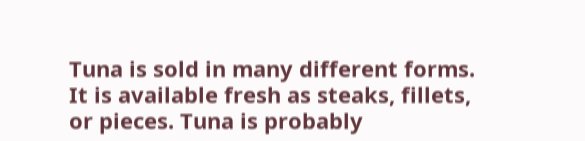Tuna is sold in many different forms. It is available fresh as steaks, fillets, or pieces. Tuna is probably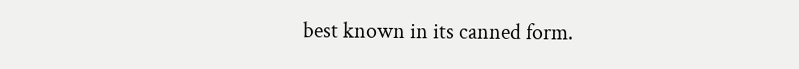best known in its canned form.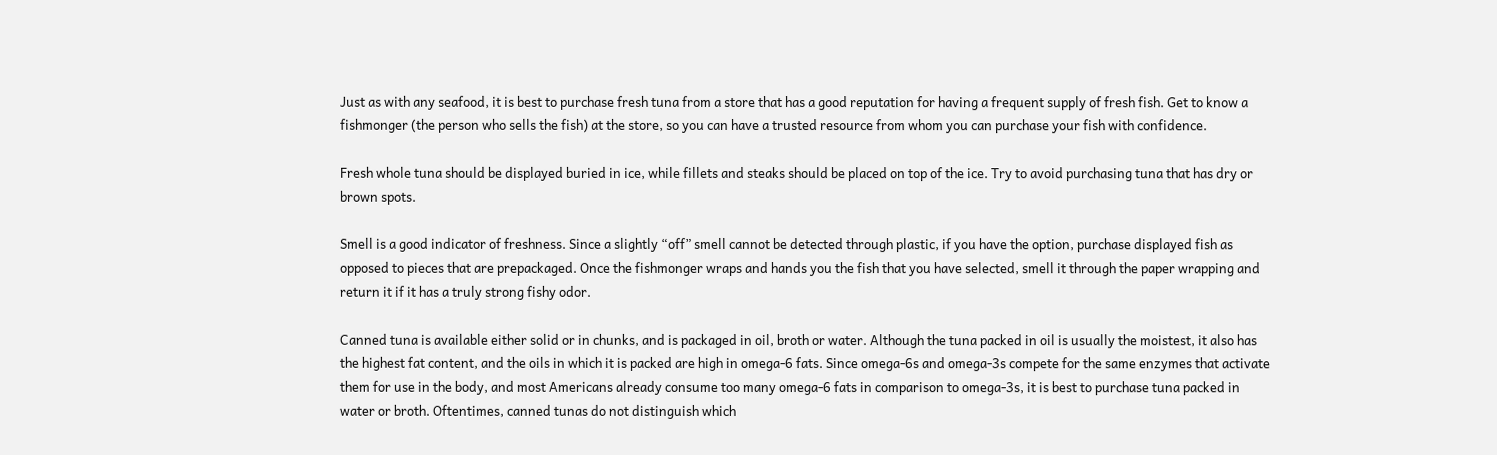Just as with any seafood, it is best to purchase fresh tuna from a store that has a good reputation for having a frequent supply of fresh fish. Get to know a fishmonger (the person who sells the fish) at the store, so you can have a trusted resource from whom you can purchase your fish with confidence.

Fresh whole tuna should be displayed buried in ice, while fillets and steaks should be placed on top of the ice. Try to avoid purchasing tuna that has dry or brown spots.

Smell is a good indicator of freshness. Since a slightly “off” smell cannot be detected through plastic, if you have the option, purchase displayed fish as opposed to pieces that are prepackaged. Once the fishmonger wraps and hands you the fish that you have selected, smell it through the paper wrapping and return it if it has a truly strong fishy odor.

Canned tuna is available either solid or in chunks, and is packaged in oil, broth or water. Although the tuna packed in oil is usually the moistest, it also has the highest fat content, and the oils in which it is packed are high in omega-6 fats. Since omega-6s and omega-3s compete for the same enzymes that activate them for use in the body, and most Americans already consume too many omega-6 fats in comparison to omega-3s, it is best to purchase tuna packed in water or broth. Oftentimes, canned tunas do not distinguish which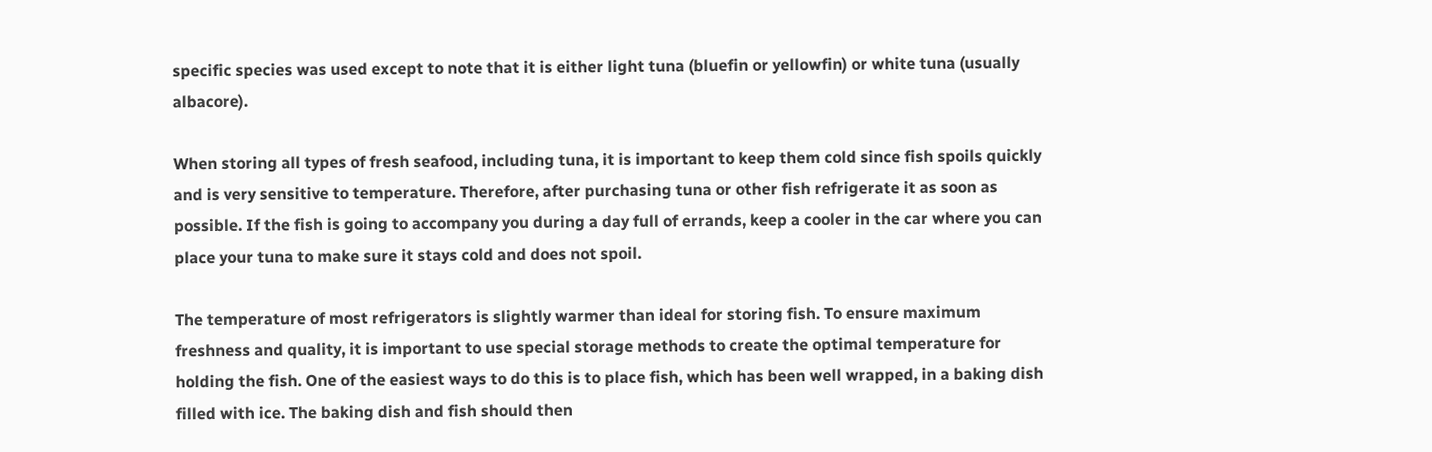specific species was used except to note that it is either light tuna (bluefin or yellowfin) or white tuna (usually albacore).

When storing all types of fresh seafood, including tuna, it is important to keep them cold since fish spoils quickly and is very sensitive to temperature. Therefore, after purchasing tuna or other fish refrigerate it as soon as possible. If the fish is going to accompany you during a day full of errands, keep a cooler in the car where you can place your tuna to make sure it stays cold and does not spoil.

The temperature of most refrigerators is slightly warmer than ideal for storing fish. To ensure maximum freshness and quality, it is important to use special storage methods to create the optimal temperature for holding the fish. One of the easiest ways to do this is to place fish, which has been well wrapped, in a baking dish filled with ice. The baking dish and fish should then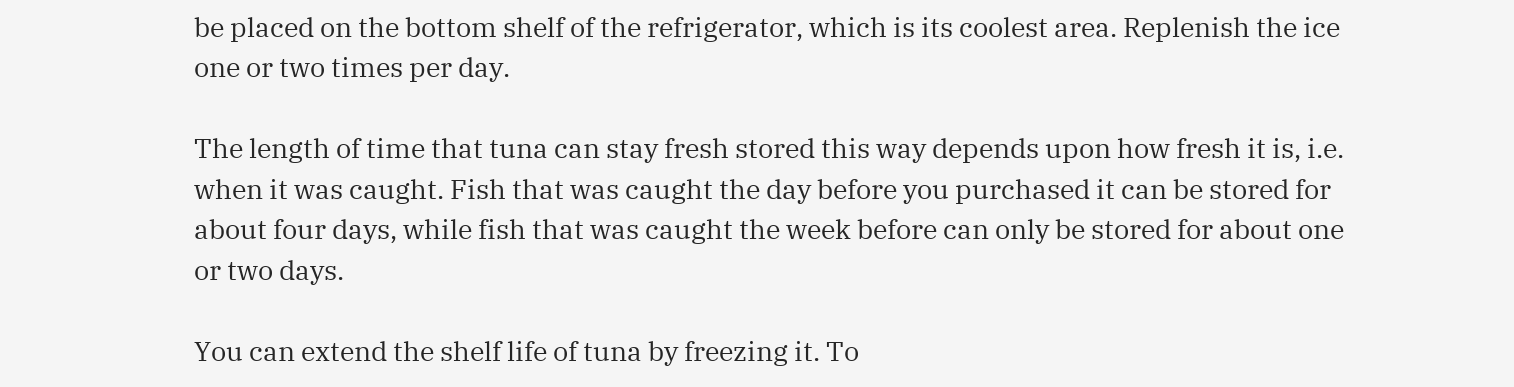be placed on the bottom shelf of the refrigerator, which is its coolest area. Replenish the ice one or two times per day.

The length of time that tuna can stay fresh stored this way depends upon how fresh it is, i.e. when it was caught. Fish that was caught the day before you purchased it can be stored for about four days, while fish that was caught the week before can only be stored for about one or two days.

You can extend the shelf life of tuna by freezing it. To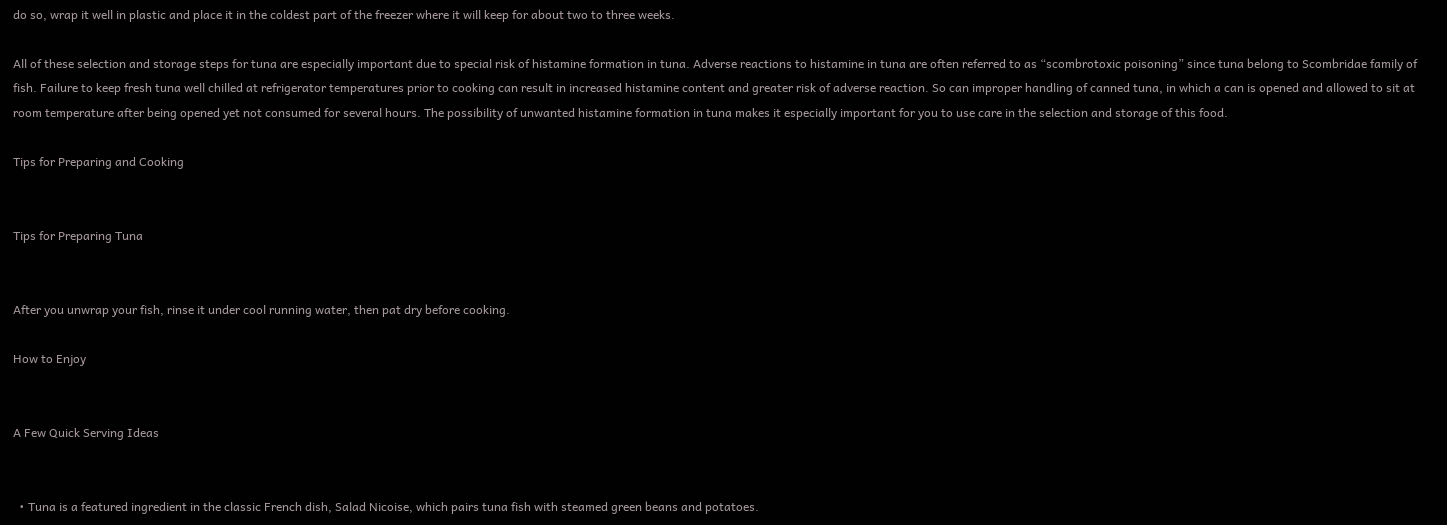do so, wrap it well in plastic and place it in the coldest part of the freezer where it will keep for about two to three weeks.

All of these selection and storage steps for tuna are especially important due to special risk of histamine formation in tuna. Adverse reactions to histamine in tuna are often referred to as “scombrotoxic poisoning” since tuna belong to Scombridae family of fish. Failure to keep fresh tuna well chilled at refrigerator temperatures prior to cooking can result in increased histamine content and greater risk of adverse reaction. So can improper handling of canned tuna, in which a can is opened and allowed to sit at room temperature after being opened yet not consumed for several hours. The possibility of unwanted histamine formation in tuna makes it especially important for you to use care in the selection and storage of this food.

Tips for Preparing and Cooking


Tips for Preparing Tuna


After you unwrap your fish, rinse it under cool running water, then pat dry before cooking.

How to Enjoy


A Few Quick Serving Ideas


  • Tuna is a featured ingredient in the classic French dish, Salad Nicoise, which pairs tuna fish with steamed green beans and potatoes.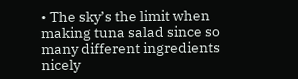• The sky’s the limit when making tuna salad since so many different ingredients nicely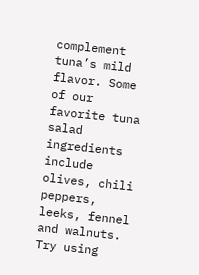complement tuna’s mild flavor. Some of our favorite tuna salad ingredients include olives, chili peppers, leeks, fennel and walnuts. Try using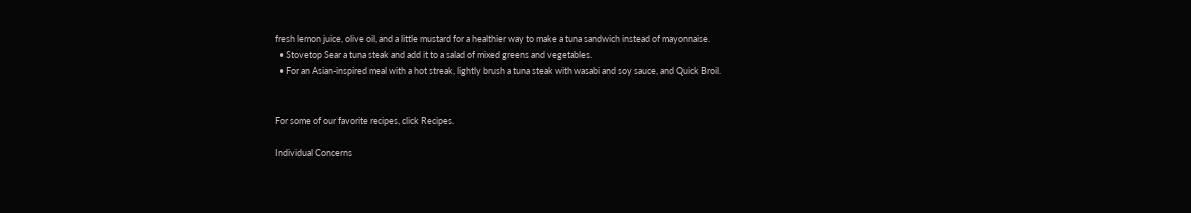fresh lemon juice, olive oil, and a little mustard for a healthier way to make a tuna sandwich instead of mayonnaise.
  • Stovetop Sear a tuna steak and add it to a salad of mixed greens and vegetables.
  • For an Asian-inspired meal with a hot streak, lightly brush a tuna steak with wasabi and soy sauce, and Quick Broil.


For some of our favorite recipes, click Recipes.

Individual Concerns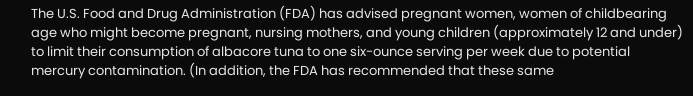The U.S. Food and Drug Administration (FDA) has advised pregnant women, women of childbearing age who might become pregnant, nursing mothers, and young children (approximately 12 and under) to limit their consumption of albacore tuna to one six-ounce serving per week due to potential mercury contamination. (In addition, the FDA has recommended that these same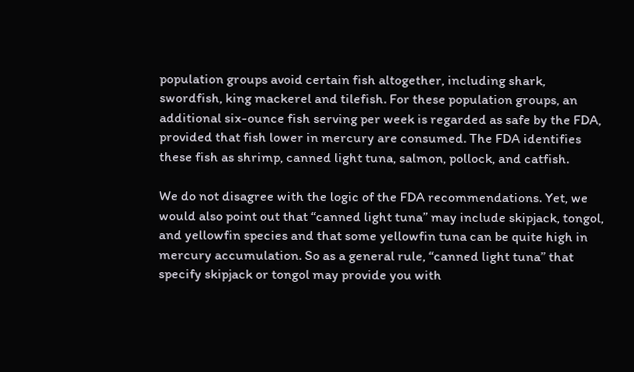population groups avoid certain fish altogether, including shark, swordfish, king mackerel and tilefish. For these population groups, an additional six-ounce fish serving per week is regarded as safe by the FDA, provided that fish lower in mercury are consumed. The FDA identifies these fish as shrimp, canned light tuna, salmon, pollock, and catfish.

We do not disagree with the logic of the FDA recommendations. Yet, we would also point out that “canned light tuna” may include skipjack, tongol, and yellowfin species and that some yellowfin tuna can be quite high in mercury accumulation. So as a general rule, “canned light tuna” that specify skipjack or tongol may provide you with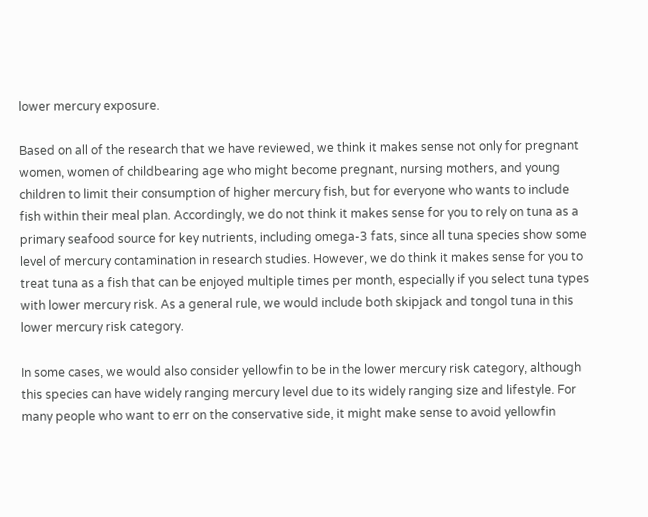lower mercury exposure.

Based on all of the research that we have reviewed, we think it makes sense not only for pregnant women, women of childbearing age who might become pregnant, nursing mothers, and young children to limit their consumption of higher mercury fish, but for everyone who wants to include fish within their meal plan. Accordingly, we do not think it makes sense for you to rely on tuna as a primary seafood source for key nutrients, including omega-3 fats, since all tuna species show some level of mercury contamination in research studies. However, we do think it makes sense for you to treat tuna as a fish that can be enjoyed multiple times per month, especially if you select tuna types with lower mercury risk. As a general rule, we would include both skipjack and tongol tuna in this lower mercury risk category.

In some cases, we would also consider yellowfin to be in the lower mercury risk category, although this species can have widely ranging mercury level due to its widely ranging size and lifestyle. For many people who want to err on the conservative side, it might make sense to avoid yellowfin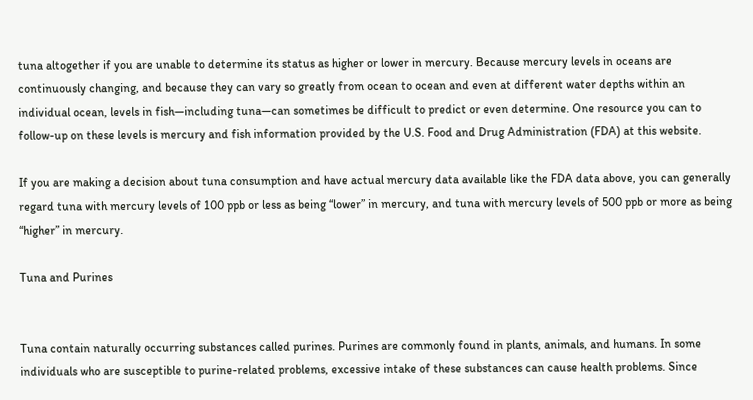tuna altogether if you are unable to determine its status as higher or lower in mercury. Because mercury levels in oceans are continuously changing, and because they can vary so greatly from ocean to ocean and even at different water depths within an individual ocean, levels in fish—including tuna—can sometimes be difficult to predict or even determine. One resource you can to follow-up on these levels is mercury and fish information provided by the U.S. Food and Drug Administration (FDA) at this website.

If you are making a decision about tuna consumption and have actual mercury data available like the FDA data above, you can generally regard tuna with mercury levels of 100 ppb or less as being “lower” in mercury, and tuna with mercury levels of 500 ppb or more as being “higher” in mercury.

Tuna and Purines


Tuna contain naturally occurring substances called purines. Purines are commonly found in plants, animals, and humans. In some individuals who are susceptible to purine-related problems, excessive intake of these substances can cause health problems. Since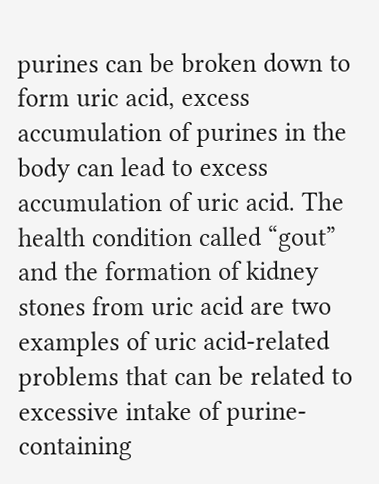purines can be broken down to form uric acid, excess accumulation of purines in the body can lead to excess accumulation of uric acid. The health condition called “gout” and the formation of kidney stones from uric acid are two examples of uric acid-related problems that can be related to excessive intake of purine-containing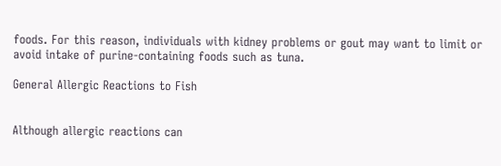foods. For this reason, individuals with kidney problems or gout may want to limit or avoid intake of purine-containing foods such as tuna.

General Allergic Reactions to Fish


Although allergic reactions can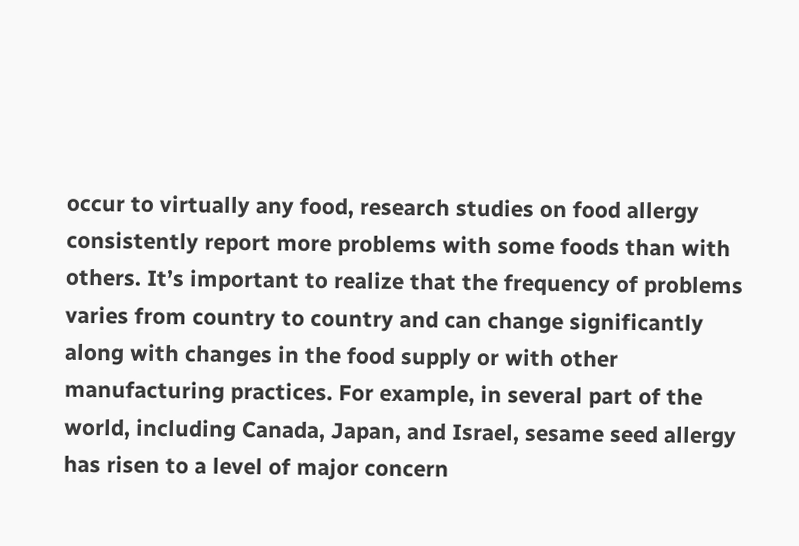occur to virtually any food, research studies on food allergy consistently report more problems with some foods than with others. It’s important to realize that the frequency of problems varies from country to country and can change significantly along with changes in the food supply or with other manufacturing practices. For example, in several part of the world, including Canada, Japan, and Israel, sesame seed allergy has risen to a level of major concern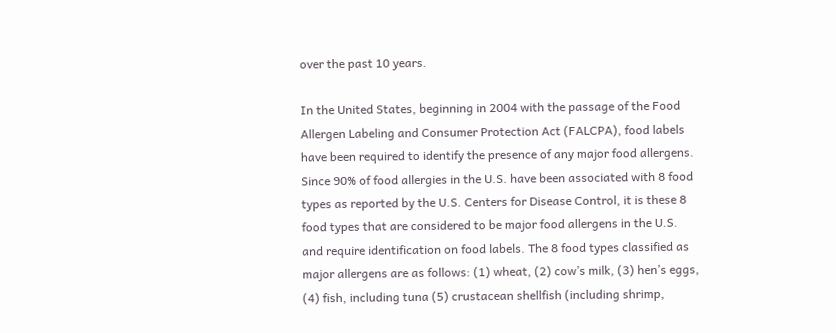over the past 10 years.

In the United States, beginning in 2004 with the passage of the Food Allergen Labeling and Consumer Protection Act (FALCPA), food labels have been required to identify the presence of any major food allergens. Since 90% of food allergies in the U.S. have been associated with 8 food types as reported by the U.S. Centers for Disease Control, it is these 8 food types that are considered to be major food allergens in the U.S. and require identification on food labels. The 8 food types classified as major allergens are as follows: (1) wheat, (2) cow’s milk, (3) hen’s eggs, (4) fish, including tuna (5) crustacean shellfish (including shrimp,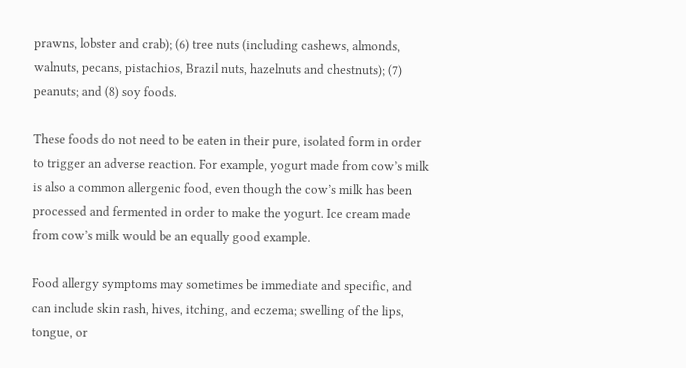prawns, lobster and crab); (6) tree nuts (including cashews, almonds, walnuts, pecans, pistachios, Brazil nuts, hazelnuts and chestnuts); (7) peanuts; and (8) soy foods.

These foods do not need to be eaten in their pure, isolated form in order to trigger an adverse reaction. For example, yogurt made from cow’s milk is also a common allergenic food, even though the cow’s milk has been processed and fermented in order to make the yogurt. Ice cream made from cow’s milk would be an equally good example.

Food allergy symptoms may sometimes be immediate and specific, and can include skin rash, hives, itching, and eczema; swelling of the lips, tongue, or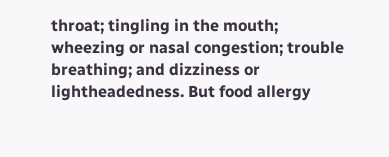throat; tingling in the mouth; wheezing or nasal congestion; trouble breathing; and dizziness or lightheadedness. But food allergy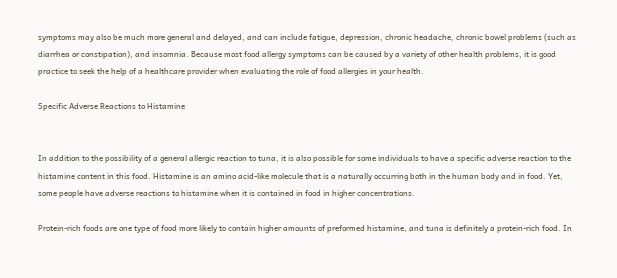symptoms may also be much more general and delayed, and can include fatigue, depression, chronic headache, chronic bowel problems (such as diarrhea or constipation), and insomnia. Because most food allergy symptoms can be caused by a variety of other health problems, it is good practice to seek the help of a healthcare provider when evaluating the role of food allergies in your health.

Specific Adverse Reactions to Histamine


In addition to the possibility of a general allergic reaction to tuna, it is also possible for some individuals to have a specific adverse reaction to the histamine content in this food. Histamine is an amino acid-like molecule that is a naturally occurring both in the human body and in food. Yet, some people have adverse reactions to histamine when it is contained in food in higher concentrations.

Protein-rich foods are one type of food more likely to contain higher amounts of preformed histamine, and tuna is definitely a protein-rich food. In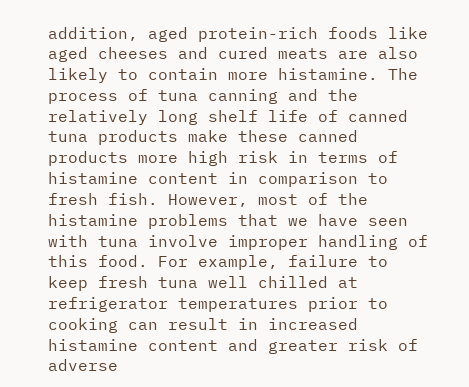addition, aged protein-rich foods like aged cheeses and cured meats are also likely to contain more histamine. The process of tuna canning and the relatively long shelf life of canned tuna products make these canned products more high risk in terms of histamine content in comparison to fresh fish. However, most of the histamine problems that we have seen with tuna involve improper handling of this food. For example, failure to keep fresh tuna well chilled at refrigerator temperatures prior to cooking can result in increased histamine content and greater risk of adverse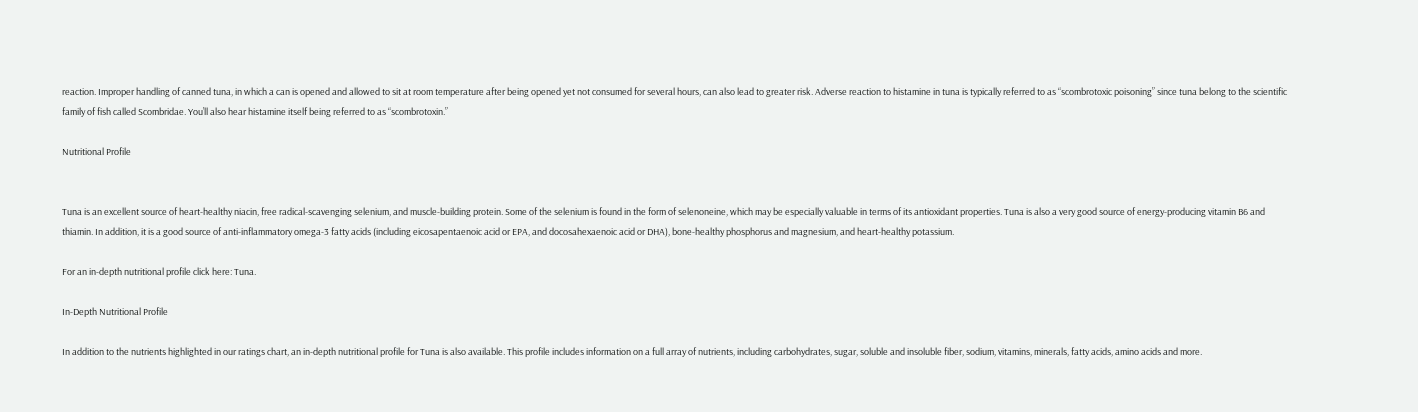reaction. Improper handling of canned tuna, in which a can is opened and allowed to sit at room temperature after being opened yet not consumed for several hours, can also lead to greater risk. Adverse reaction to histamine in tuna is typically referred to as “scombrotoxic poisoning” since tuna belong to the scientific family of fish called Scombridae. You’ll also hear histamine itself being referred to as “scombrotoxin.”

Nutritional Profile


Tuna is an excellent source of heart-healthy niacin, free radical-scavenging selenium, and muscle-building protein. Some of the selenium is found in the form of selenoneine, which may be especially valuable in terms of its antioxidant properties. Tuna is also a very good source of energy-producing vitamin B6 and thiamin. In addition, it is a good source of anti-inflammatory omega-3 fatty acids (including eicosapentaenoic acid or EPA, and docosahexaenoic acid or DHA), bone-healthy phosphorus and magnesium, and heart-healthy potassium.

For an in-depth nutritional profile click here: Tuna.

In-Depth Nutritional Profile

In addition to the nutrients highlighted in our ratings chart, an in-depth nutritional profile for Tuna is also available. This profile includes information on a full array of nutrients, including carbohydrates, sugar, soluble and insoluble fiber, sodium, vitamins, minerals, fatty acids, amino acids and more.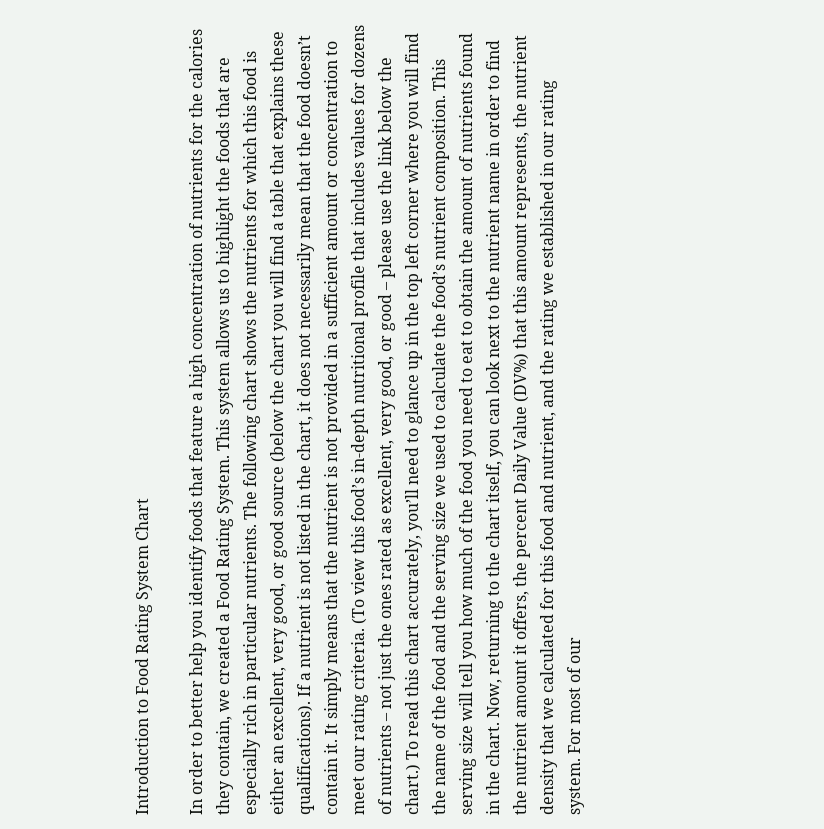Introduction to Food Rating System Chart

In order to better help you identify foods that feature a high concentration of nutrients for the calories they contain, we created a Food Rating System. This system allows us to highlight the foods that are especially rich in particular nutrients. The following chart shows the nutrients for which this food is either an excellent, very good, or good source (below the chart you will find a table that explains these qualifications). If a nutrient is not listed in the chart, it does not necessarily mean that the food doesn’t contain it. It simply means that the nutrient is not provided in a sufficient amount or concentration to meet our rating criteria. (To view this food’s in-depth nutritional profile that includes values for dozens of nutrients – not just the ones rated as excellent, very good, or good – please use the link below the chart.) To read this chart accurately, you’ll need to glance up in the top left corner where you will find the name of the food and the serving size we used to calculate the food’s nutrient composition. This serving size will tell you how much of the food you need to eat to obtain the amount of nutrients found in the chart. Now, returning to the chart itself, you can look next to the nutrient name in order to find the nutrient amount it offers, the percent Daily Value (DV%) that this amount represents, the nutrient density that we calculated for this food and nutrient, and the rating we established in our rating system. For most of our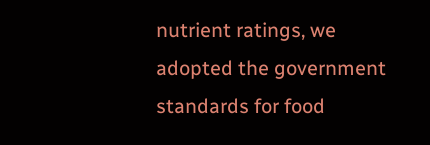nutrient ratings, we adopted the government standards for food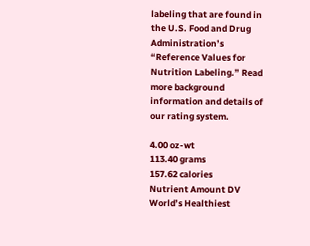labeling that are found in the U.S. Food and Drug Administration’s “Reference Values for Nutrition Labeling.” Read more background information and details of our rating system.

4.00 oz-wt
113.40 grams
157.62 calories
Nutrient Amount DV
World’s Healthiest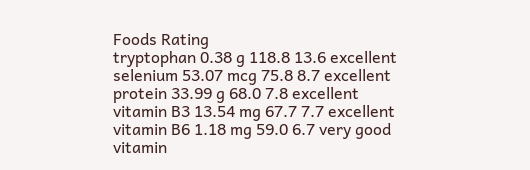Foods Rating
tryptophan 0.38 g 118.8 13.6 excellent
selenium 53.07 mcg 75.8 8.7 excellent
protein 33.99 g 68.0 7.8 excellent
vitamin B3 13.54 mg 67.7 7.7 excellent
vitamin B6 1.18 mg 59.0 6.7 very good
vitamin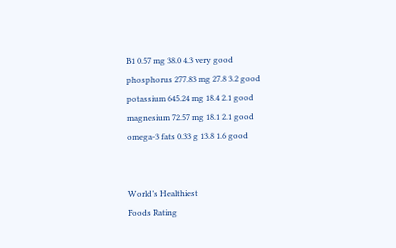B1 0.57 mg 38.0 4.3 very good
phosphorus 277.83 mg 27.8 3.2 good
potassium 645.24 mg 18.4 2.1 good
magnesium 72.57 mg 18.1 2.1 good
omega-3 fats 0.33 g 13.8 1.6 good


World’s Healthiest
Foods Rating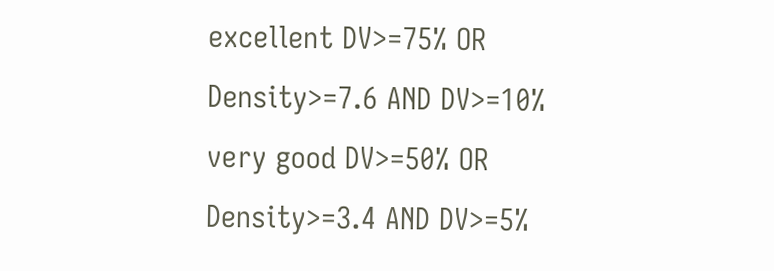excellent DV>=75% OR
Density>=7.6 AND DV>=10%
very good DV>=50% OR
Density>=3.4 AND DV>=5%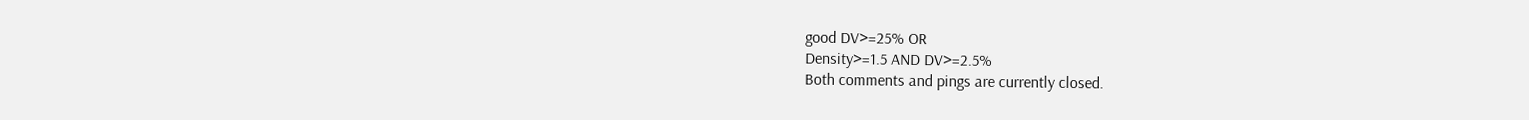good DV>=25% OR
Density>=1.5 AND DV>=2.5%
Both comments and pings are currently closed.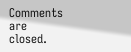Comments are closed.